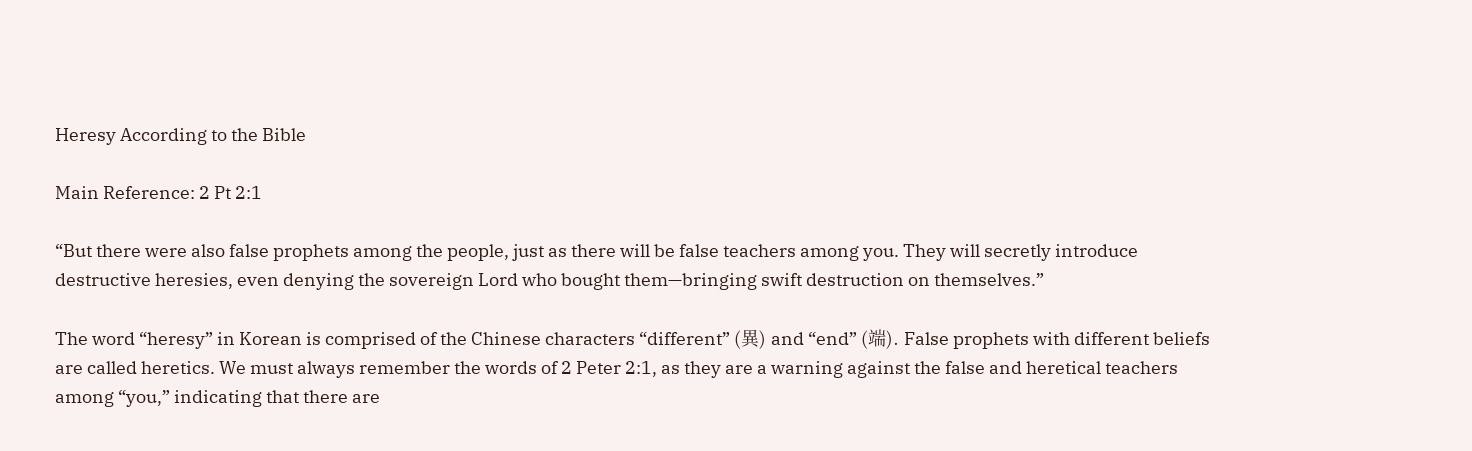Heresy According to the Bible

Main Reference: 2 Pt 2:1

“But there were also false prophets among the people, just as there will be false teachers among you. They will secretly introduce destructive heresies, even denying the sovereign Lord who bought them—bringing swift destruction on themselves.”

The word “heresy” in Korean is comprised of the Chinese characters “different” (異) and “end” (端). False prophets with different beliefs are called heretics. We must always remember the words of 2 Peter 2:1, as they are a warning against the false and heretical teachers among “you,” indicating that there are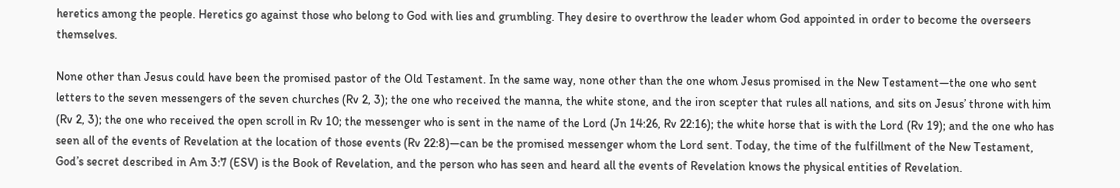heretics among the people. Heretics go against those who belong to God with lies and grumbling. They desire to overthrow the leader whom God appointed in order to become the overseers themselves.

None other than Jesus could have been the promised pastor of the Old Testament. In the same way, none other than the one whom Jesus promised in the New Testament—the one who sent letters to the seven messengers of the seven churches (Rv 2, 3); the one who received the manna, the white stone, and the iron scepter that rules all nations, and sits on Jesus’ throne with him (Rv 2, 3); the one who received the open scroll in Rv 10; the messenger who is sent in the name of the Lord (Jn 14:26, Rv 22:16); the white horse that is with the Lord (Rv 19); and the one who has seen all of the events of Revelation at the location of those events (Rv 22:8)—can be the promised messenger whom the Lord sent. Today, the time of the fulfillment of the New Testament, God’s secret described in Am 3:7 (ESV) is the Book of Revelation, and the person who has seen and heard all the events of Revelation knows the physical entities of Revelation.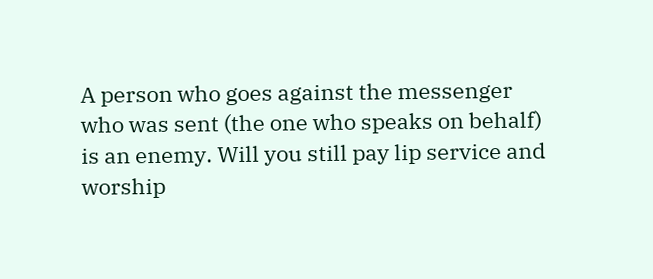A person who goes against the messenger who was sent (the one who speaks on behalf) is an enemy. Will you still pay lip service and worship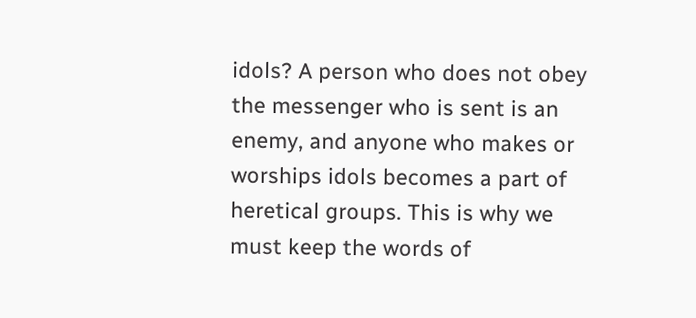idols? A person who does not obey the messenger who is sent is an enemy, and anyone who makes or worships idols becomes a part of heretical groups. This is why we must keep the words of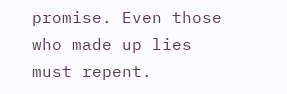promise. Even those who made up lies must repent.